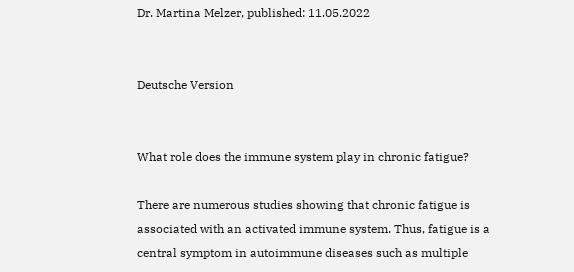Dr. Martina Melzer, published: 11.05.2022


Deutsche Version


What role does the immune system play in chronic fatigue?

There are numerous studies showing that chronic fatigue is associated with an activated immune system. Thus, fatigue is a central symptom in autoimmune diseases such as multiple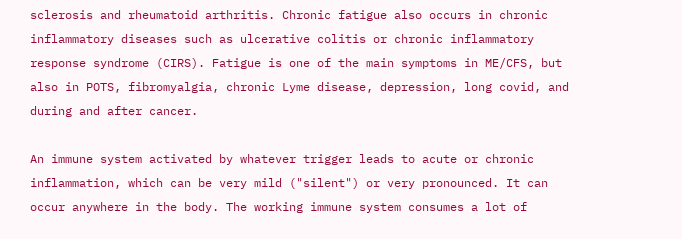sclerosis and rheumatoid arthritis. Chronic fatigue also occurs in chronic inflammatory diseases such as ulcerative colitis or chronic inflammatory response syndrome (CIRS). Fatigue is one of the main symptoms in ME/CFS, but also in POTS, fibromyalgia, chronic Lyme disease, depression, long covid, and during and after cancer.

An immune system activated by whatever trigger leads to acute or chronic inflammation, which can be very mild ("silent") or very pronounced. It can occur anywhere in the body. The working immune system consumes a lot of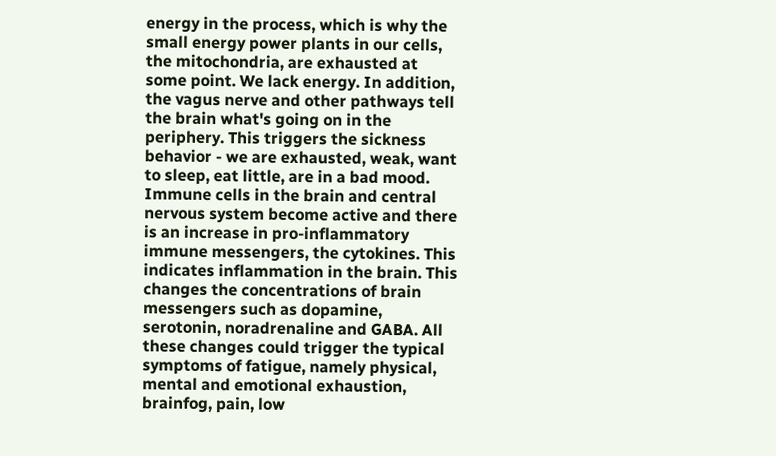energy in the process, which is why the small energy power plants in our cells, the mitochondria, are exhausted at some point. We lack energy. In addition, the vagus nerve and other pathways tell the brain what's going on in the periphery. This triggers the sickness behavior - we are exhausted, weak, want to sleep, eat little, are in a bad mood. Immune cells in the brain and central nervous system become active and there is an increase in pro-inflammatory immune messengers, the cytokines. This indicates inflammation in the brain. This changes the concentrations of brain messengers such as dopamine, serotonin, noradrenaline and GABA. All these changes could trigger the typical symptoms of fatigue, namely physical, mental and emotional exhaustion, brainfog, pain, low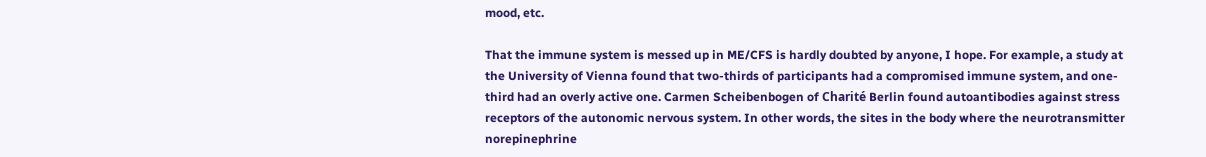mood, etc.

That the immune system is messed up in ME/CFS is hardly doubted by anyone, I hope. For example, a study at the University of Vienna found that two-thirds of participants had a compromised immune system, and one-third had an overly active one. Carmen Scheibenbogen of Charité Berlin found autoantibodies against stress receptors of the autonomic nervous system. In other words, the sites in the body where the neurotransmitter norepinephrine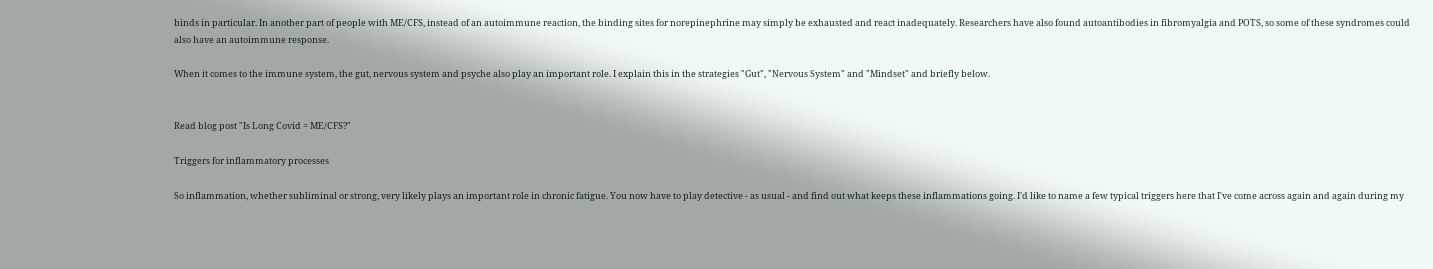binds in particular. In another part of people with ME/CFS, instead of an autoimmune reaction, the binding sites for norepinephrine may simply be exhausted and react inadequately. Researchers have also found autoantibodies in fibromyalgia and POTS, so some of these syndromes could also have an autoimmune response.

When it comes to the immune system, the gut, nervous system and psyche also play an important role. I explain this in the strategies "Gut", "Nervous System" and "Mindset" and briefly below.


Read blog post "Is Long Covid = ME/CFS?"

Triggers for inflammatory processes

So inflammation, whether subliminal or strong, very likely plays an important role in chronic fatigue. You now have to play detective - as usual - and find out what keeps these inflammations going. I'd like to name a few typical triggers here that I've come across again and again during my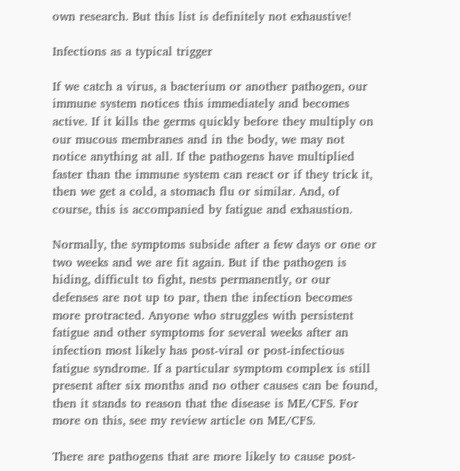own research. But this list is definitely not exhaustive!

Infections as a typical trigger

If we catch a virus, a bacterium or another pathogen, our immune system notices this immediately and becomes active. If it kills the germs quickly before they multiply on our mucous membranes and in the body, we may not notice anything at all. If the pathogens have multiplied faster than the immune system can react or if they trick it, then we get a cold, a stomach flu or similar. And, of course, this is accompanied by fatigue and exhaustion.

Normally, the symptoms subside after a few days or one or two weeks and we are fit again. But if the pathogen is hiding, difficult to fight, nests permanently, or our defenses are not up to par, then the infection becomes more protracted. Anyone who struggles with persistent fatigue and other symptoms for several weeks after an infection most likely has post-viral or post-infectious fatigue syndrome. If a particular symptom complex is still present after six months and no other causes can be found, then it stands to reason that the disease is ME/CFS. For more on this, see my review article on ME/CFS.

There are pathogens that are more likely to cause post-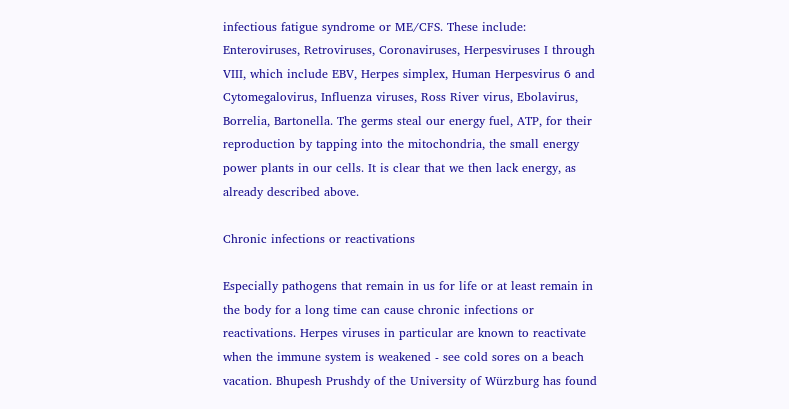infectious fatigue syndrome or ME/CFS. These include: Enteroviruses, Retroviruses, Coronaviruses, Herpesviruses I through VIII, which include EBV, Herpes simplex, Human Herpesvirus 6 and Cytomegalovirus, Influenza viruses, Ross River virus, Ebolavirus, Borrelia, Bartonella. The germs steal our energy fuel, ATP, for their reproduction by tapping into the mitochondria, the small energy power plants in our cells. It is clear that we then lack energy, as already described above.

Chronic infections or reactivations

Especially pathogens that remain in us for life or at least remain in the body for a long time can cause chronic infections or reactivations. Herpes viruses in particular are known to reactivate when the immune system is weakened - see cold sores on a beach vacation. Bhupesh Prushdy of the University of Würzburg has found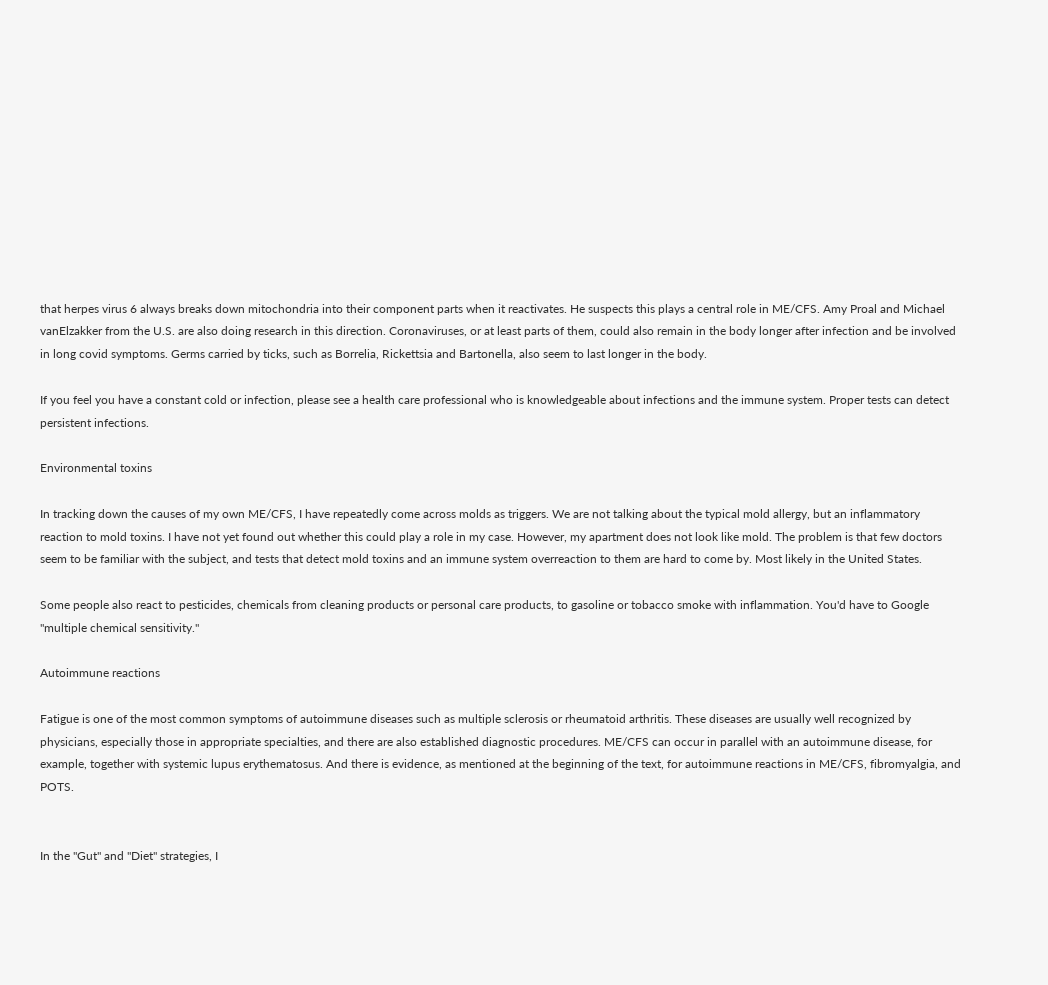that herpes virus 6 always breaks down mitochondria into their component parts when it reactivates. He suspects this plays a central role in ME/CFS. Amy Proal and Michael vanElzakker from the U.S. are also doing research in this direction. Coronaviruses, or at least parts of them, could also remain in the body longer after infection and be involved in long covid symptoms. Germs carried by ticks, such as Borrelia, Rickettsia and Bartonella, also seem to last longer in the body.

If you feel you have a constant cold or infection, please see a health care professional who is knowledgeable about infections and the immune system. Proper tests can detect persistent infections.

Environmental toxins

In tracking down the causes of my own ME/CFS, I have repeatedly come across molds as triggers. We are not talking about the typical mold allergy, but an inflammatory reaction to mold toxins. I have not yet found out whether this could play a role in my case. However, my apartment does not look like mold. The problem is that few doctors seem to be familiar with the subject, and tests that detect mold toxins and an immune system overreaction to them are hard to come by. Most likely in the United States.

Some people also react to pesticides, chemicals from cleaning products or personal care products, to gasoline or tobacco smoke with inflammation. You'd have to Google "multiple chemical sensitivity."

Autoimmune reactions

Fatigue is one of the most common symptoms of autoimmune diseases such as multiple sclerosis or rheumatoid arthritis. These diseases are usually well recognized by physicians, especially those in appropriate specialties, and there are also established diagnostic procedures. ME/CFS can occur in parallel with an autoimmune disease, for example, together with systemic lupus erythematosus. And there is evidence, as mentioned at the beginning of the text, for autoimmune reactions in ME/CFS, fibromyalgia, and POTS.


In the "Gut" and "Diet" strategies, I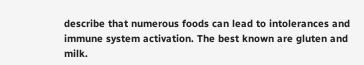describe that numerous foods can lead to intolerances and immune system activation. The best known are gluten and milk.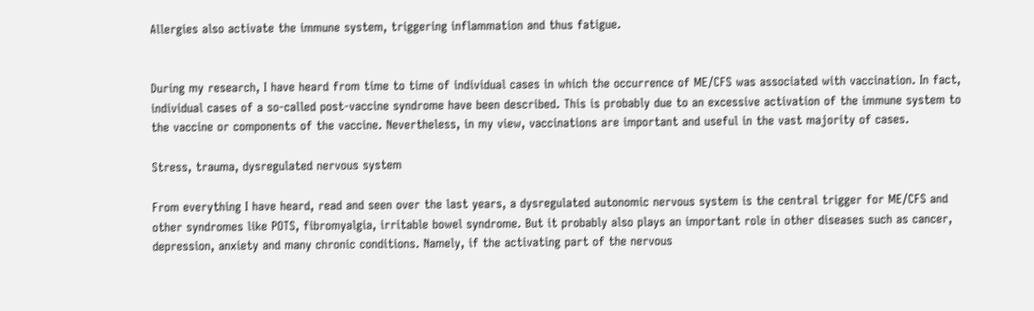Allergies also activate the immune system, triggering inflammation and thus fatigue.


During my research, I have heard from time to time of individual cases in which the occurrence of ME/CFS was associated with vaccination. In fact, individual cases of a so-called post-vaccine syndrome have been described. This is probably due to an excessive activation of the immune system to the vaccine or components of the vaccine. Nevertheless, in my view, vaccinations are important and useful in the vast majority of cases.

Stress, trauma, dysregulated nervous system

From everything I have heard, read and seen over the last years, a dysregulated autonomic nervous system is the central trigger for ME/CFS and other syndromes like POTS, fibromyalgia, irritable bowel syndrome. But it probably also plays an important role in other diseases such as cancer, depression, anxiety and many chronic conditions. Namely, if the activating part of the nervous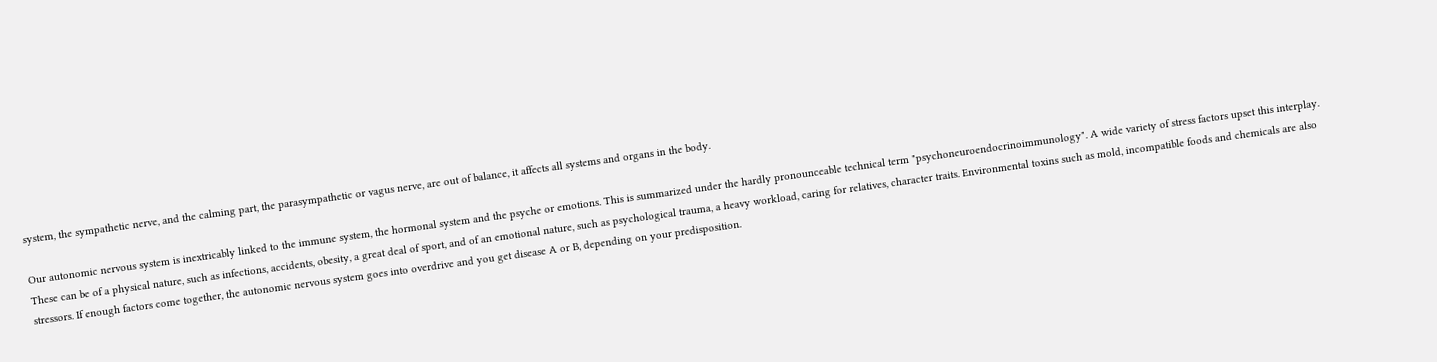system, the sympathetic nerve, and the calming part, the parasympathetic or vagus nerve, are out of balance, it affects all systems and organs in the body.

Our autonomic nervous system is inextricably linked to the immune system, the hormonal system and the psyche or emotions. This is summarized under the hardly pronounceable technical term "psychoneuroendocrinoimmunology". A wide variety of stress factors upset this interplay. These can be of a physical nature, such as infections, accidents, obesity, a great deal of sport, and of an emotional nature, such as psychological trauma, a heavy workload, caring for relatives, character traits. Environmental toxins such as mold, incompatible foods and chemicals are also stressors. If enough factors come together, the autonomic nervous system goes into overdrive and you get disease A or B, depending on your predisposition.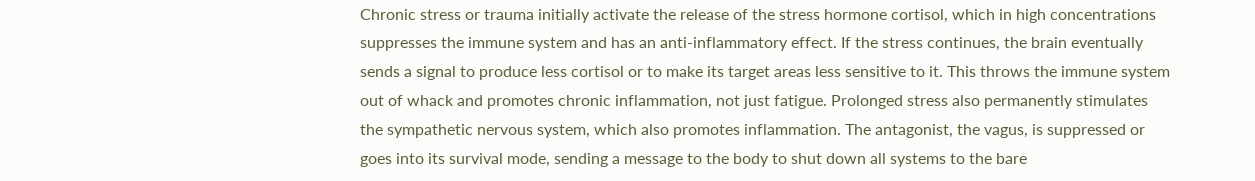Chronic stress or trauma initially activate the release of the stress hormone cortisol, which in high concentrations suppresses the immune system and has an anti-inflammatory effect. If the stress continues, the brain eventually sends a signal to produce less cortisol or to make its target areas less sensitive to it. This throws the immune system out of whack and promotes chronic inflammation, not just fatigue. Prolonged stress also permanently stimulates the sympathetic nervous system, which also promotes inflammation. The antagonist, the vagus, is suppressed or goes into its survival mode, sending a message to the body to shut down all systems to the bare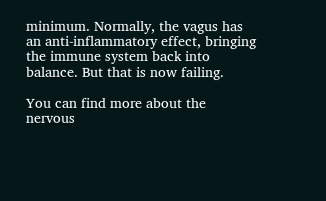minimum. Normally, the vagus has an anti-inflammatory effect, bringing the immune system back into balance. But that is now failing.

You can find more about the nervous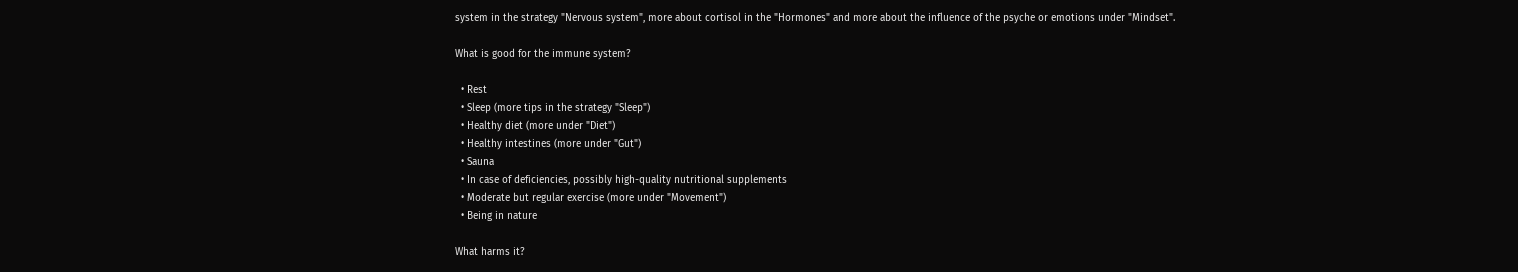system in the strategy "Nervous system", more about cortisol in the "Hormones" and more about the influence of the psyche or emotions under "Mindset".

What is good for the immune system?

  • Rest
  • Sleep (more tips in the strategy "Sleep")
  • Healthy diet (more under "Diet")
  • Healthy intestines (more under "Gut")
  • Sauna
  • In case of deficiencies, possibly high-quality nutritional supplements
  • Moderate but regular exercise (more under "Movement")
  • Being in nature

What harms it?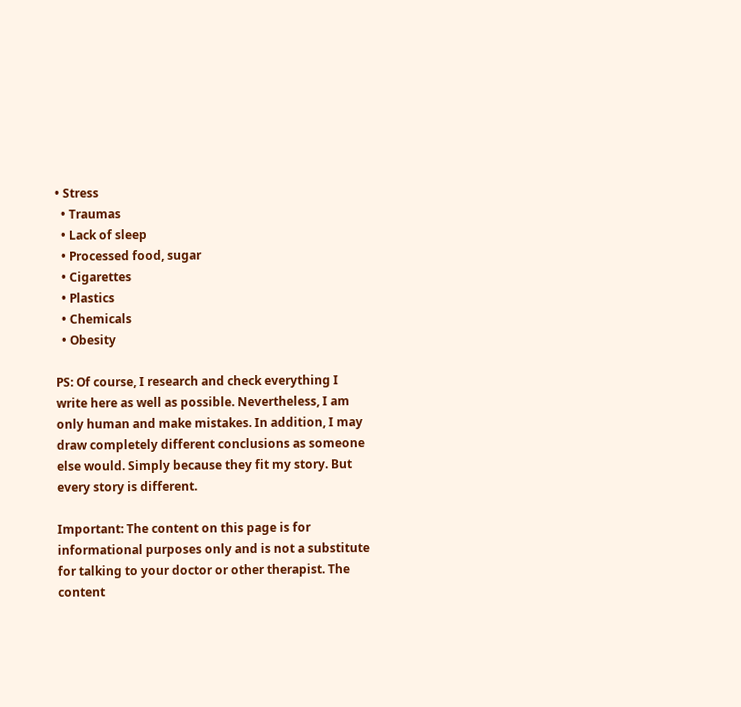• Stress
  • Traumas
  • Lack of sleep
  • Processed food, sugar
  • Cigarettes
  • Plastics
  • Chemicals
  • Obesity

PS: Of course, I research and check everything I write here as well as possible. Nevertheless, I am only human and make mistakes. In addition, I may draw completely different conclusions as someone else would. Simply because they fit my story. But every story is different.

Important: The content on this page is for informational purposes only and is not a substitute for talking to your doctor or other therapist. The content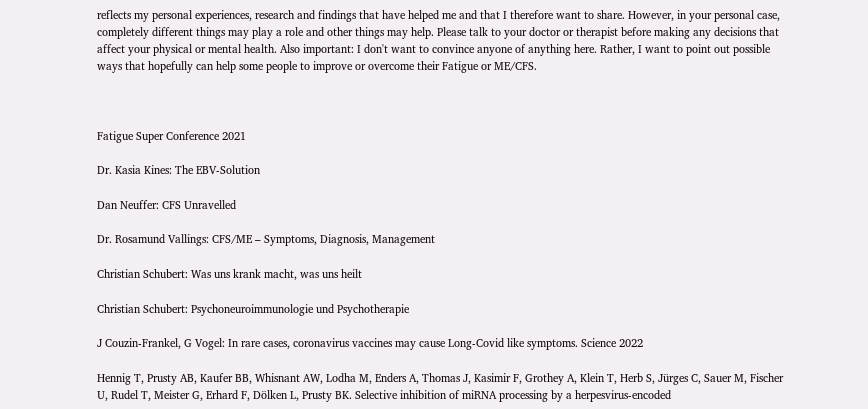reflects my personal experiences, research and findings that have helped me and that I therefore want to share. However, in your personal case, completely different things may play a role and other things may help. Please talk to your doctor or therapist before making any decisions that affect your physical or mental health. Also important: I don't want to convince anyone of anything here. Rather, I want to point out possible ways that hopefully can help some people to improve or overcome their Fatigue or ME/CFS.



Fatigue Super Conference 2021

Dr. Kasia Kines: The EBV-Solution

Dan Neuffer: CFS Unravelled

Dr. Rosamund Vallings: CFS/ME – Symptoms, Diagnosis, Management

Christian Schubert: Was uns krank macht, was uns heilt

Christian Schubert: Psychoneuroimmunologie und Psychotherapie

J Couzin-Frankel, G Vogel: In rare cases, coronavirus vaccines may cause Long-Covid like symptoms. Science 2022

Hennig T, Prusty AB, Kaufer BB, Whisnant AW, Lodha M, Enders A, Thomas J, Kasimir F, Grothey A, Klein T, Herb S, Jürges C, Sauer M, Fischer U, Rudel T, Meister G, Erhard F, Dölken L, Prusty BK. Selective inhibition of miRNA processing by a herpesvirus-encoded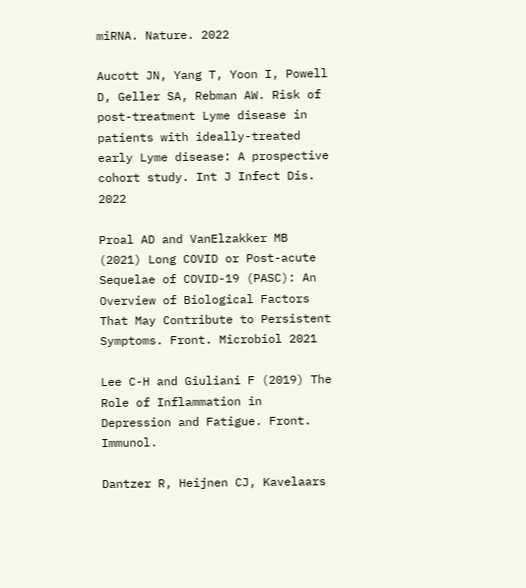miRNA. Nature. 2022

Aucott JN, Yang T, Yoon I, Powell D, Geller SA, Rebman AW. Risk of post-treatment Lyme disease in patients with ideally-treated early Lyme disease: A prospective cohort study. Int J Infect Dis. 2022

Proal AD and VanElzakker MB (2021) Long COVID or Post-acute Sequelae of COVID-19 (PASC): An Overview of Biological Factors That May Contribute to Persistent Symptoms. Front. Microbiol 2021

Lee C-H and Giuliani F (2019) The Role of Inflammation in Depression and Fatigue. Front. Immunol.

Dantzer R, Heijnen CJ, Kavelaars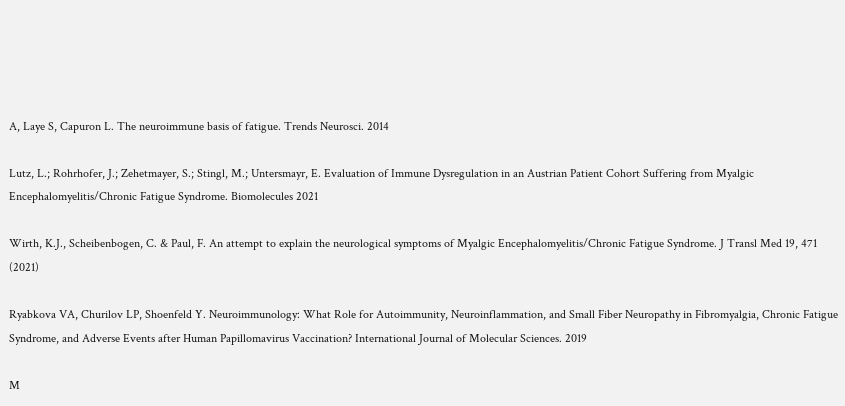A, Laye S, Capuron L. The neuroimmune basis of fatigue. Trends Neurosci. 2014

Lutz, L.; Rohrhofer, J.; Zehetmayer, S.; Stingl, M.; Untersmayr, E. Evaluation of Immune Dysregulation in an Austrian Patient Cohort Suffering from Myalgic Encephalomyelitis/Chronic Fatigue Syndrome. Biomolecules 2021

Wirth, K.J., Scheibenbogen, C. & Paul, F. An attempt to explain the neurological symptoms of Myalgic Encephalomyelitis/Chronic Fatigue Syndrome. J Transl Med 19, 471 (2021)

Ryabkova VA, Churilov LP, Shoenfeld Y. Neuroimmunology: What Role for Autoimmunity, Neuroinflammation, and Small Fiber Neuropathy in Fibromyalgia, Chronic Fatigue Syndrome, and Adverse Events after Human Papillomavirus Vaccination? International Journal of Molecular Sciences. 2019

M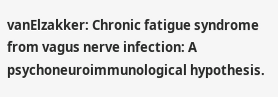vanElzakker: Chronic fatigue syndrome from vagus nerve infection: A psychoneuroimmunological hypothesis.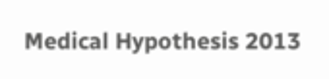Medical Hypothesis 2013